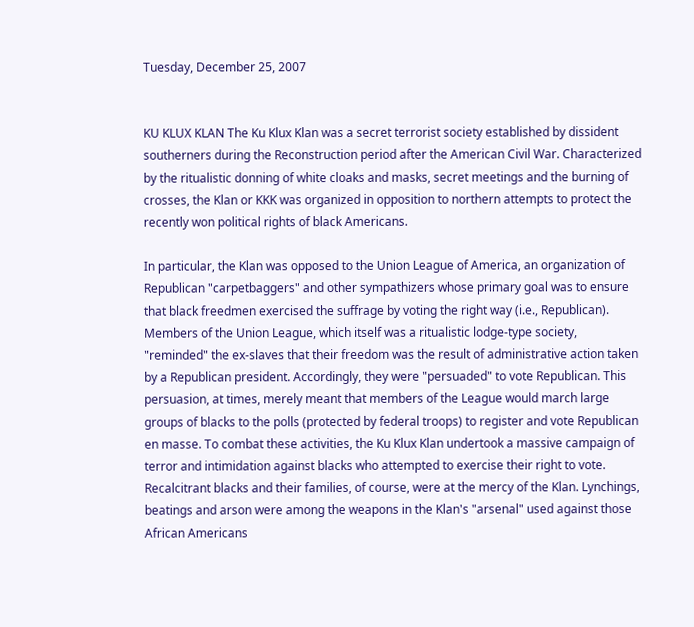Tuesday, December 25, 2007


KU KLUX KLAN The Ku Klux Klan was a secret terrorist society established by dissident southerners during the Reconstruction period after the American Civil War. Characterized by the ritualistic donning of white cloaks and masks, secret meetings and the burning of crosses, the Klan or KKK was organized in opposition to northern attempts to protect the recently won political rights of black Americans.

In particular, the Klan was opposed to the Union League of America, an organization of Republican "carpetbaggers" and other sympathizers whose primary goal was to ensure that black freedmen exercised the suffrage by voting the right way (i.e., Republican). Members of the Union League, which itself was a ritualistic lodge-type society, "reminded" the ex-slaves that their freedom was the result of administrative action taken by a Republican president. Accordingly, they were "persuaded" to vote Republican. This persuasion, at times, merely meant that members of the League would march large groups of blacks to the polls (protected by federal troops) to register and vote Republican en masse. To combat these activities, the Ku Klux Klan undertook a massive campaign of terror and intimidation against blacks who attempted to exercise their right to vote. Recalcitrant blacks and their families, of course, were at the mercy of the Klan. Lynchings, beatings and arson were among the weapons in the Klan's "arsenal" used against those African Americans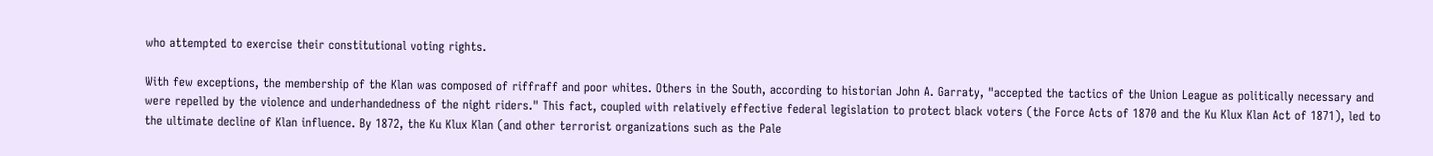who attempted to exercise their constitutional voting rights.

With few exceptions, the membership of the Klan was composed of riffraff and poor whites. Others in the South, according to historian John A. Garraty, "accepted the tactics of the Union League as politically necessary and were repelled by the violence and underhandedness of the night riders." This fact, coupled with relatively effective federal legislation to protect black voters (the Force Acts of 1870 and the Ku Klux Klan Act of 1871), led to the ultimate decline of Klan influence. By 1872, the Ku Klux Klan (and other terrorist organizations such as the Pale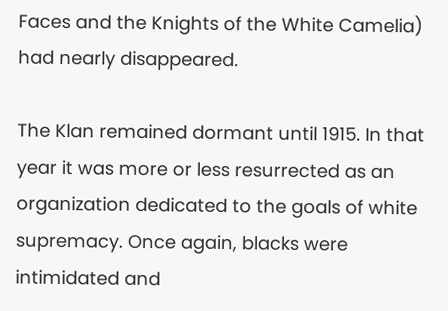Faces and the Knights of the White Camelia) had nearly disappeared.

The Klan remained dormant until 1915. In that year it was more or less resurrected as an organization dedicated to the goals of white supremacy. Once again, blacks were intimidated and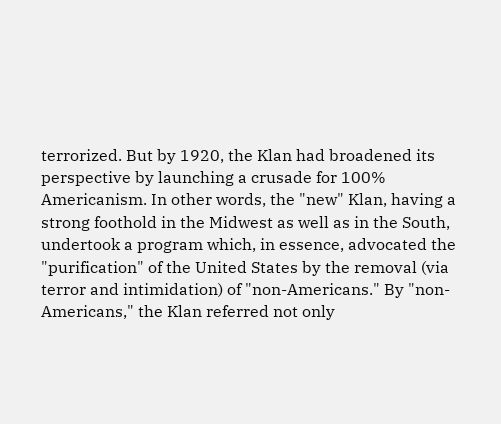terrorized. But by 1920, the Klan had broadened its perspective by launching a crusade for 100% Americanism. In other words, the "new" Klan, having a strong foothold in the Midwest as well as in the South, undertook a program which, in essence, advocated the "purification" of the United States by the removal (via terror and intimidation) of "non-Americans." By "non-Americans," the Klan referred not only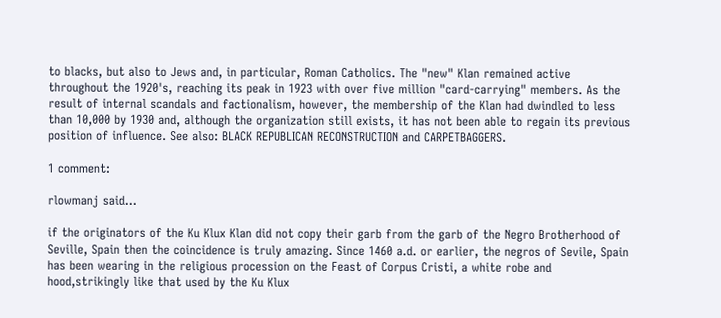to blacks, but also to Jews and, in particular, Roman Catholics. The "new" Klan remained active throughout the 1920's, reaching its peak in 1923 with over five million "card-carrying" members. As the result of internal scandals and factionalism, however, the membership of the Klan had dwindled to less than 10,000 by 1930 and, although the organization still exists, it has not been able to regain its previous position of influence. See also: BLACK REPUBLICAN RECONSTRUCTION and CARPETBAGGERS.

1 comment:

rlowmanj said...

if the originators of the Ku Klux Klan did not copy their garb from the garb of the Negro Brotherhood of Seville, Spain then the coincidence is truly amazing. Since 1460 a.d. or earlier, the negros of Sevile, Spain has been wearing in the religious procession on the Feast of Corpus Cristi, a white robe and hood,strikingly like that used by the Ku Klux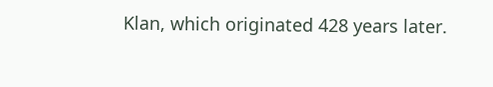Klan, which originated 428 years later.